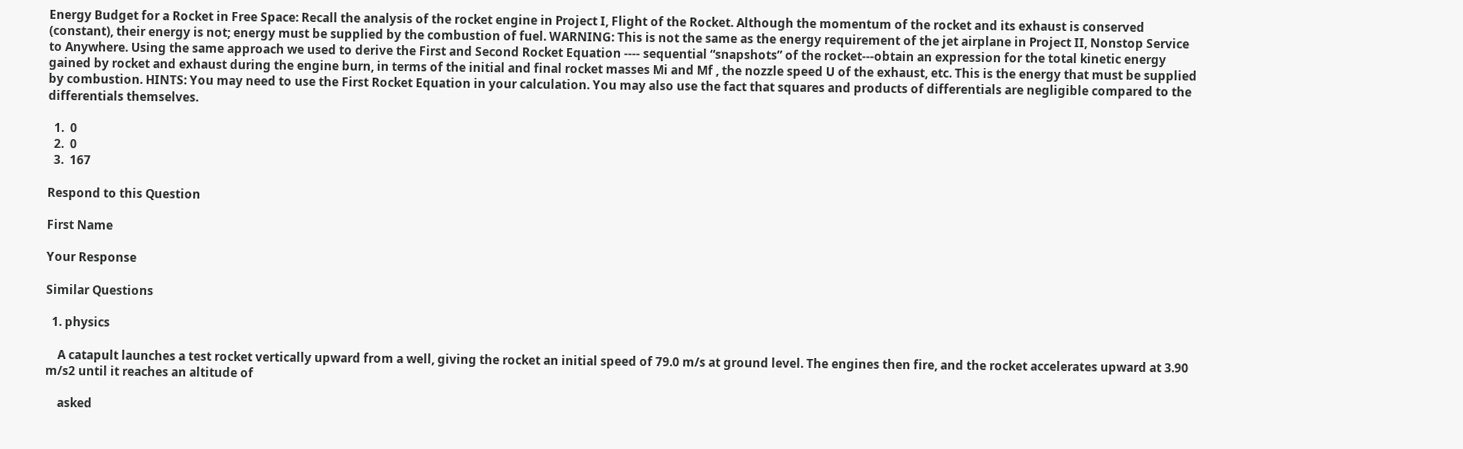Energy Budget for a Rocket in Free Space: Recall the analysis of the rocket engine in Project I, Flight of the Rocket. Although the momentum of the rocket and its exhaust is conserved (constant), their energy is not; energy must be supplied by the combustion of fuel. WARNING: This is not the same as the energy requirement of the jet airplane in Project II, Nonstop Service to Anywhere. Using the same approach we used to derive the First and Second Rocket Equation ---- sequential “snapshots” of the rocket---obtain an expression for the total kinetic energy gained by rocket and exhaust during the engine burn, in terms of the initial and final rocket masses Mi and Mf , the nozzle speed U of the exhaust, etc. This is the energy that must be supplied by combustion. HINTS: You may need to use the First Rocket Equation in your calculation. You may also use the fact that squares and products of differentials are negligible compared to the differentials themselves.

  1.  0
  2.  0
  3.  167

Respond to this Question

First Name

Your Response

Similar Questions

  1. physics

    A catapult launches a test rocket vertically upward from a well, giving the rocket an initial speed of 79.0 m/s at ground level. The engines then fire, and the rocket accelerates upward at 3.90 m/s2 until it reaches an altitude of

    asked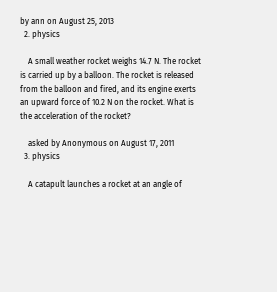by ann on August 25, 2013
  2. physics

    A small weather rocket weighs 14.7 N. The rocket is carried up by a balloon. The rocket is released from the balloon and fired, and its engine exerts an upward force of 10.2 N on the rocket. What is the acceleration of the rocket?

    asked by Anonymous on August 17, 2011
  3. physics

    A catapult launches a rocket at an angle of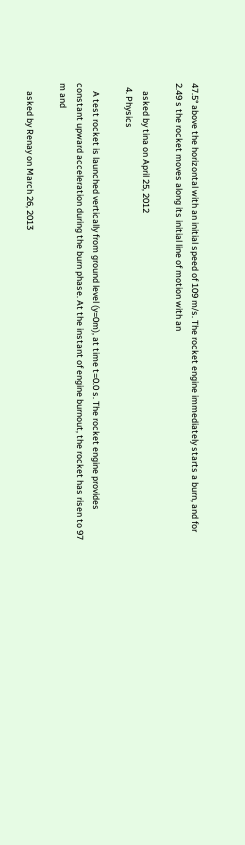47.5° above the horizontal with an initial speed of 109 m/s. The rocket engine immediately starts a burn, and for 2.49 s the rocket moves along its initial line of motion with an

    asked by tina on April 25, 2012
  4. Physics

    A test rocket is launched vertically from ground level (y=0m), at time t=0.0 s. The rocket engine provides constant upward acceleration during the burn phase. At the instant of engine burnout, the rocket has risen to 97 m and

    asked by Renay on March 26, 2013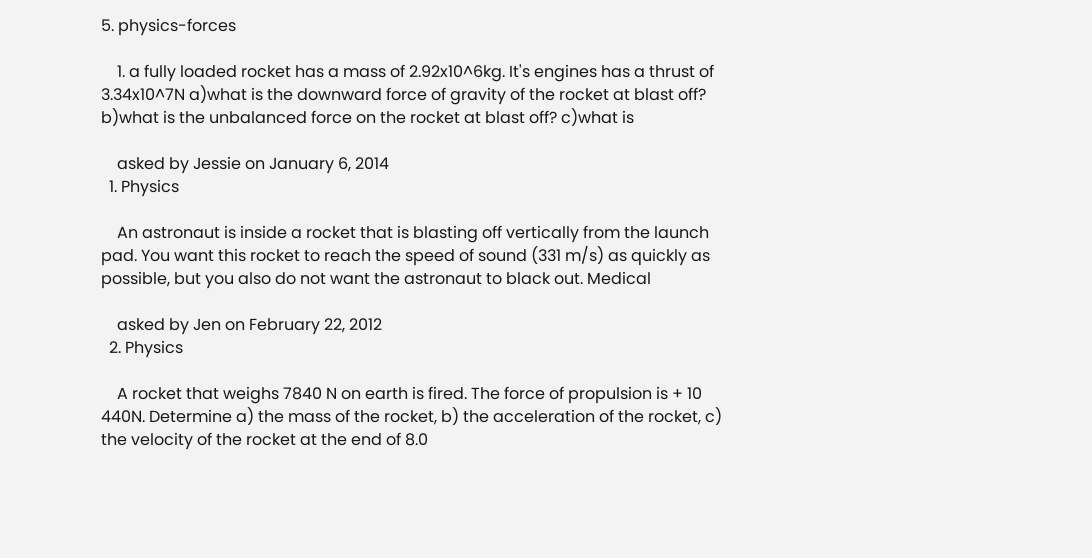5. physics-forces

    1. a fully loaded rocket has a mass of 2.92x10^6kg. It's engines has a thrust of 3.34x10^7N a)what is the downward force of gravity of the rocket at blast off? b)what is the unbalanced force on the rocket at blast off? c)what is

    asked by Jessie on January 6, 2014
  1. Physics

    An astronaut is inside a rocket that is blasting off vertically from the launch pad. You want this rocket to reach the speed of sound (331 m/s) as quickly as possible, but you also do not want the astronaut to black out. Medical

    asked by Jen on February 22, 2012
  2. Physics

    A rocket that weighs 7840 N on earth is fired. The force of propulsion is + 10 440N. Determine a) the mass of the rocket, b) the acceleration of the rocket, c) the velocity of the rocket at the end of 8.0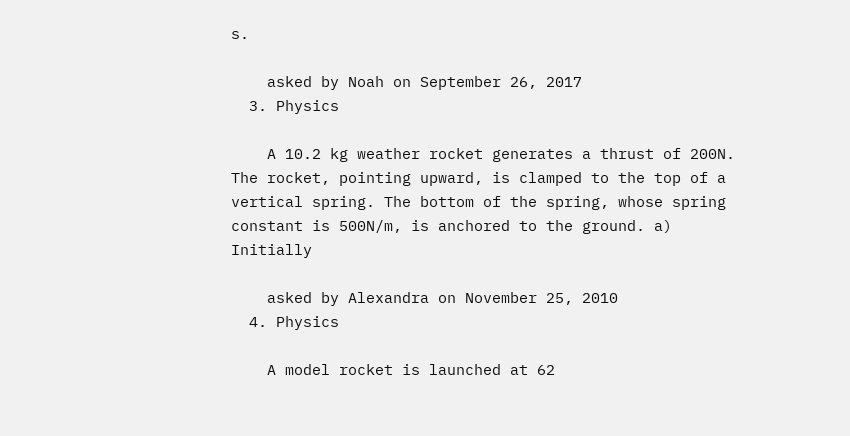s.

    asked by Noah on September 26, 2017
  3. Physics

    A 10.2 kg weather rocket generates a thrust of 200N. The rocket, pointing upward, is clamped to the top of a vertical spring. The bottom of the spring, whose spring constant is 500N/m, is anchored to the ground. a) Initially

    asked by Alexandra on November 25, 2010
  4. Physics

    A model rocket is launched at 62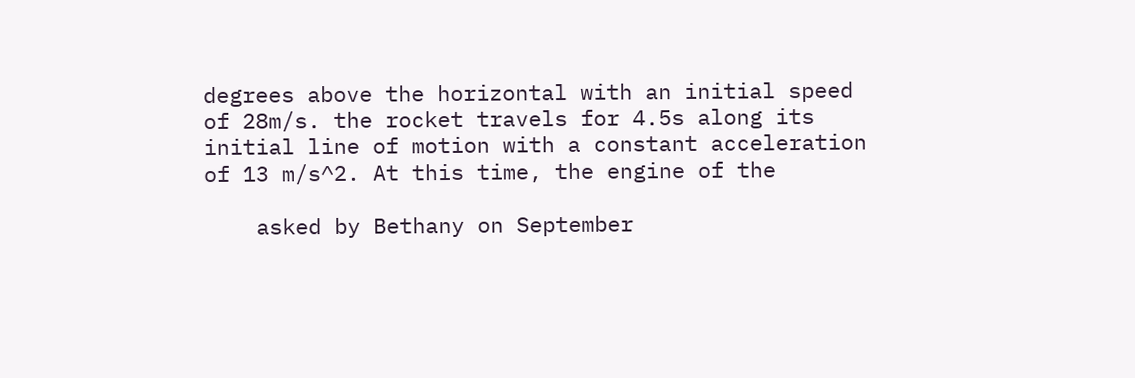degrees above the horizontal with an initial speed of 28m/s. the rocket travels for 4.5s along its initial line of motion with a constant acceleration of 13 m/s^2. At this time, the engine of the

    asked by Bethany on September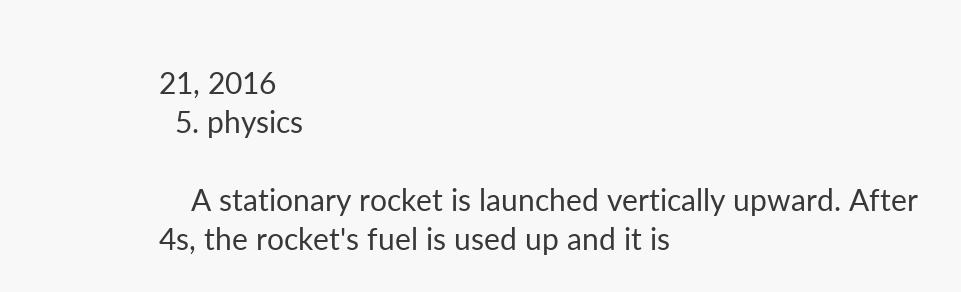21, 2016
  5. physics

    A stationary rocket is launched vertically upward. After 4s, the rocket's fuel is used up and it is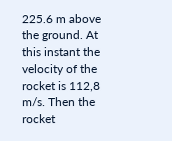225.6 m above the ground. At this instant the velocity of the rocket is 112,8 m/s. Then the rocket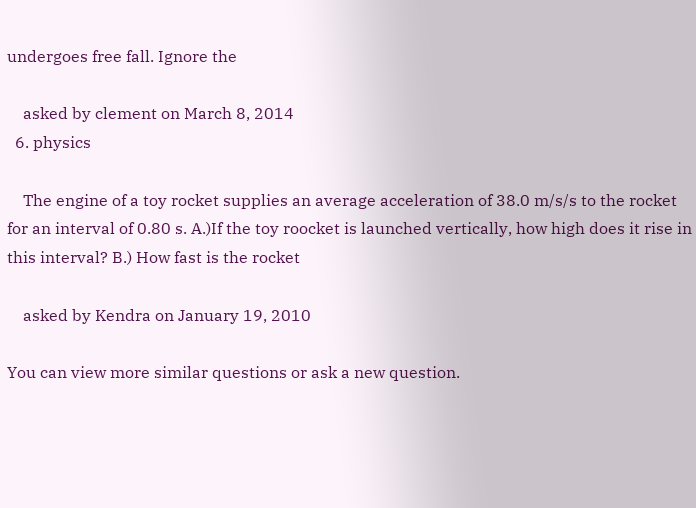undergoes free fall. Ignore the

    asked by clement on March 8, 2014
  6. physics

    The engine of a toy rocket supplies an average acceleration of 38.0 m/s/s to the rocket for an interval of 0.80 s. A.)If the toy roocket is launched vertically, how high does it rise in this interval? B.) How fast is the rocket

    asked by Kendra on January 19, 2010

You can view more similar questions or ask a new question.